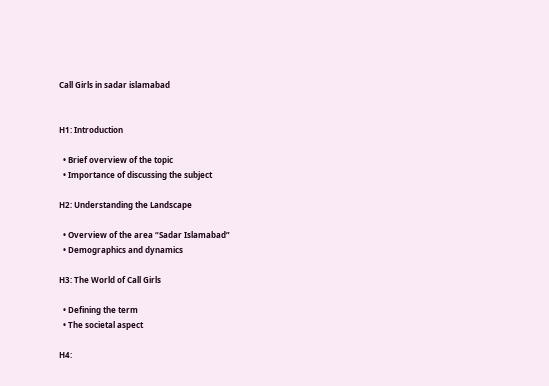Call Girls in sadar islamabad


H1: Introduction

  • Brief overview of the topic
  • Importance of discussing the subject

H2: Understanding the Landscape

  • Overview of the area “Sadar Islamabad”
  • Demographics and dynamics

H3: The World of Call Girls

  • Defining the term
  • The societal aspect

H4: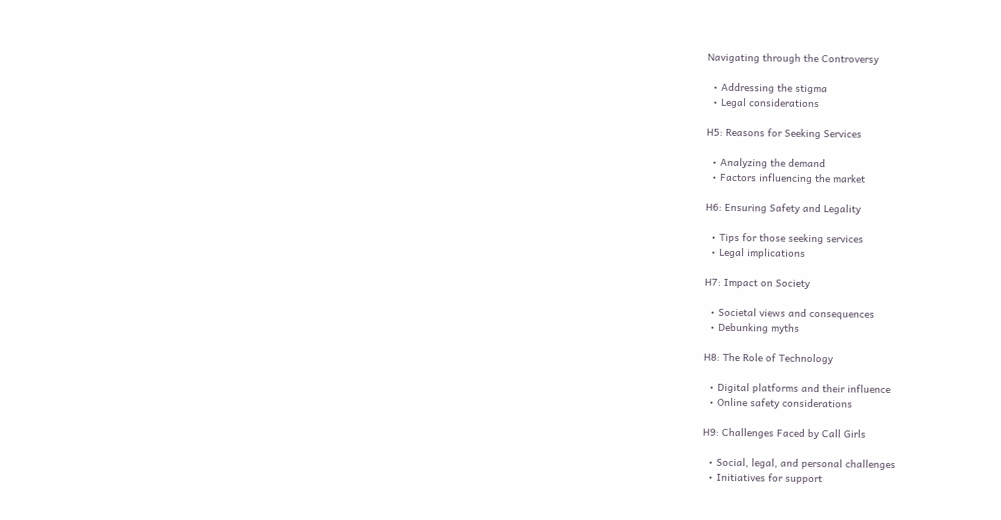Navigating through the Controversy

  • Addressing the stigma
  • Legal considerations

H5: Reasons for Seeking Services

  • Analyzing the demand
  • Factors influencing the market

H6: Ensuring Safety and Legality

  • Tips for those seeking services
  • Legal implications

H7: Impact on Society

  • Societal views and consequences
  • Debunking myths

H8: The Role of Technology

  • Digital platforms and their influence
  • Online safety considerations

H9: Challenges Faced by Call Girls

  • Social, legal, and personal challenges
  • Initiatives for support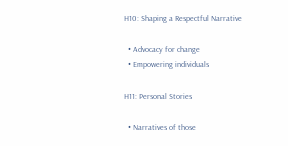H10: Shaping a Respectful Narrative

  • Advocacy for change
  • Empowering individuals

H11: Personal Stories

  • Narratives of those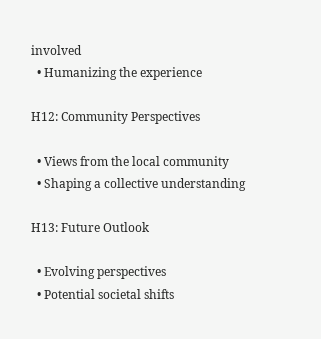involved
  • Humanizing the experience

H12: Community Perspectives

  • Views from the local community
  • Shaping a collective understanding

H13: Future Outlook

  • Evolving perspectives
  • Potential societal shifts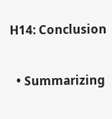H14: Conclusion

  • Summarizing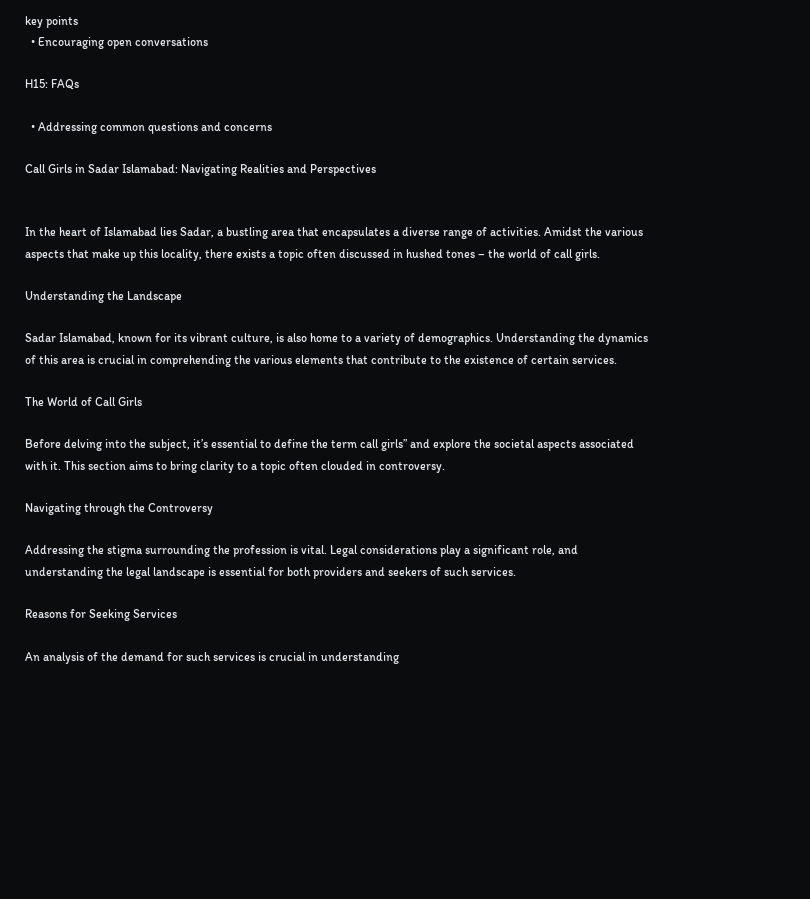key points
  • Encouraging open conversations

H15: FAQs

  • Addressing common questions and concerns

Call Girls in Sadar Islamabad: Navigating Realities and Perspectives


In the heart of Islamabad lies Sadar, a bustling area that encapsulates a diverse range of activities. Amidst the various aspects that make up this locality, there exists a topic often discussed in hushed tones – the world of call girls.

Understanding the Landscape

Sadar Islamabad, known for its vibrant culture, is also home to a variety of demographics. Understanding the dynamics of this area is crucial in comprehending the various elements that contribute to the existence of certain services.

The World of Call Girls

Before delving into the subject, it’s essential to define the term call girls” and explore the societal aspects associated with it. This section aims to bring clarity to a topic often clouded in controversy.

Navigating through the Controversy

Addressing the stigma surrounding the profession is vital. Legal considerations play a significant role, and understanding the legal landscape is essential for both providers and seekers of such services.

Reasons for Seeking Services

An analysis of the demand for such services is crucial in understanding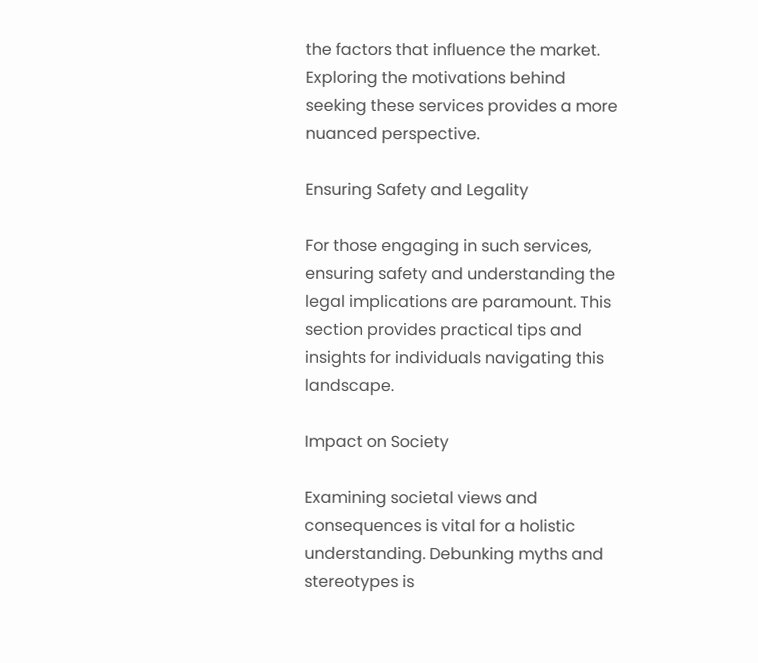the factors that influence the market. Exploring the motivations behind seeking these services provides a more nuanced perspective.

Ensuring Safety and Legality

For those engaging in such services, ensuring safety and understanding the legal implications are paramount. This section provides practical tips and insights for individuals navigating this landscape.

Impact on Society

Examining societal views and consequences is vital for a holistic understanding. Debunking myths and stereotypes is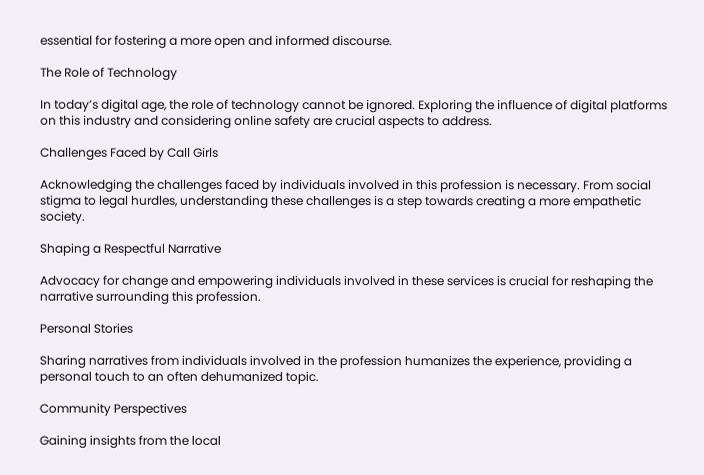essential for fostering a more open and informed discourse.

The Role of Technology

In today’s digital age, the role of technology cannot be ignored. Exploring the influence of digital platforms on this industry and considering online safety are crucial aspects to address.

Challenges Faced by Call Girls

Acknowledging the challenges faced by individuals involved in this profession is necessary. From social stigma to legal hurdles, understanding these challenges is a step towards creating a more empathetic society.

Shaping a Respectful Narrative

Advocacy for change and empowering individuals involved in these services is crucial for reshaping the narrative surrounding this profession.

Personal Stories

Sharing narratives from individuals involved in the profession humanizes the experience, providing a personal touch to an often dehumanized topic.

Community Perspectives

Gaining insights from the local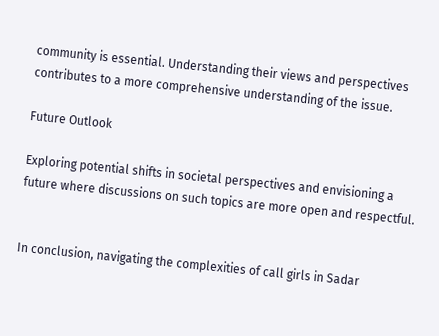community is essential. Understanding their views and perspectives contributes to a more comprehensive understanding of the issue.

Future Outlook

Exploring potential shifts in societal perspectives and envisioning a future where discussions on such topics are more open and respectful.


In conclusion, navigating the complexities of call girls in Sadar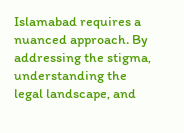Islamabad requires a nuanced approach. By addressing the stigma, understanding the legal landscape, and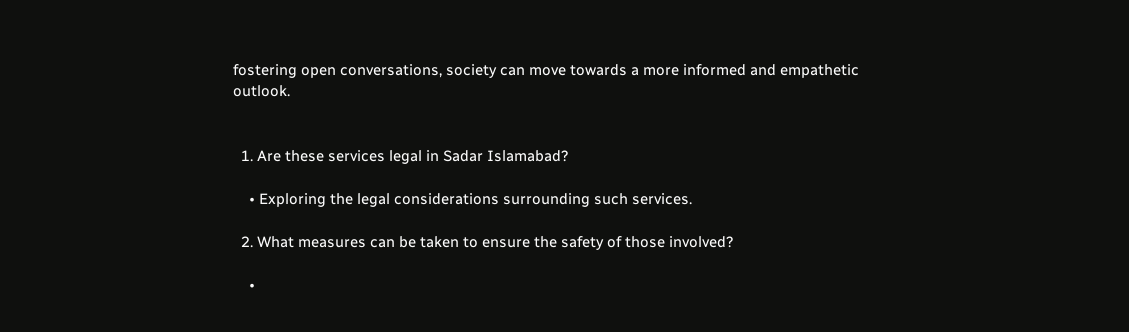fostering open conversations, society can move towards a more informed and empathetic outlook.


  1. Are these services legal in Sadar Islamabad?

    • Exploring the legal considerations surrounding such services.

  2. What measures can be taken to ensure the safety of those involved?

    •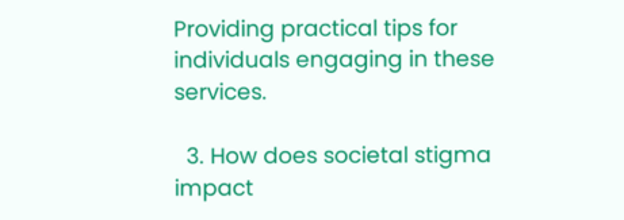Providing practical tips for individuals engaging in these services.

  3. How does societal stigma impact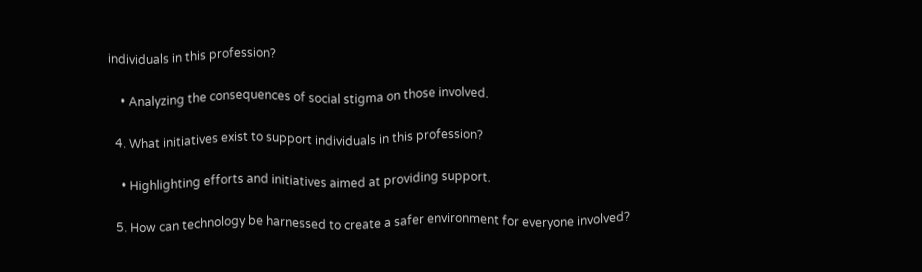individuals in this profession?

    • Analyzing the consequences of social stigma on those involved.

  4. What initiatives exist to support individuals in this profession?

    • Highlighting efforts and initiatives aimed at providing support.

  5. How can technology be harnessed to create a safer environment for everyone involved?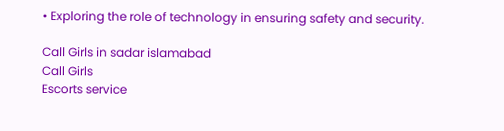• Exploring the role of technology in ensuring safety and security.

Call Girls in sadar islamabad
Call Girls
Escorts service